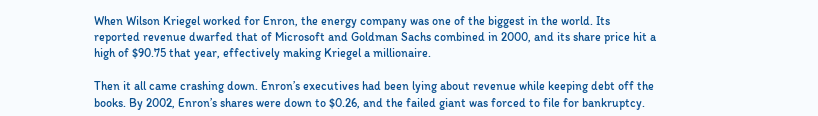When Wilson Kriegel worked for Enron, the energy company was one of the biggest in the world. Its reported revenue dwarfed that of Microsoft and Goldman Sachs combined in 2000, and its share price hit a high of $90.75 that year, effectively making Kriegel a millionaire.

Then it all came crashing down. Enron’s executives had been lying about revenue while keeping debt off the books. By 2002, Enron’s shares were down to $0.26, and the failed giant was forced to file for bankruptcy.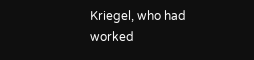Kriegel, who had worked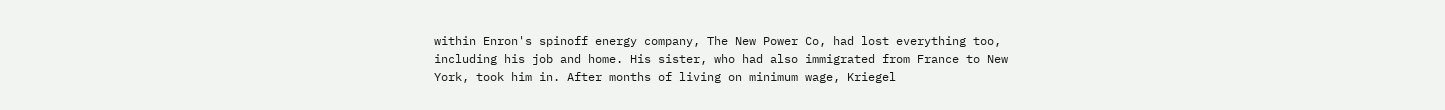within Enron's spinoff energy company, The New Power Co, had lost everything too, including his job and home. His sister, who had also immigrated from France to New York, took him in. After months of living on minimum wage, Kriegel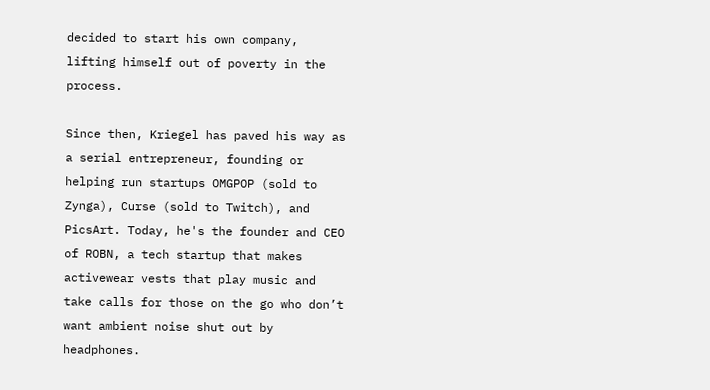decided to start his own company, lifting himself out of poverty in the process.

Since then, Kriegel has paved his way as a serial entrepreneur, founding or helping run startups OMGPOP (sold to Zynga), Curse (sold to Twitch), and PicsArt. Today, he's the founder and CEO of ROBN, a tech startup that makes activewear vests that play music and take calls for those on the go who don’t want ambient noise shut out by headphones.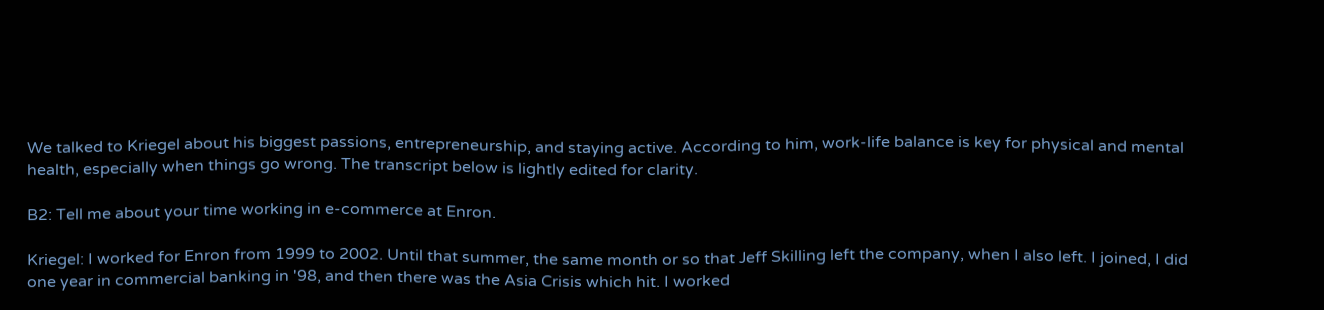We talked to Kriegel about his biggest passions, entrepreneurship, and staying active. According to him, work-life balance is key for physical and mental health, especially when things go wrong. The transcript below is lightly edited for clarity.

B2: Tell me about your time working in e-commerce at Enron.

Kriegel: I worked for Enron from 1999 to 2002. Until that summer, the same month or so that Jeff Skilling left the company, when I also left. I joined, I did one year in commercial banking in '98, and then there was the Asia Crisis which hit. I worked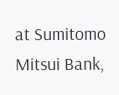at Sumitomo Mitsui Bank,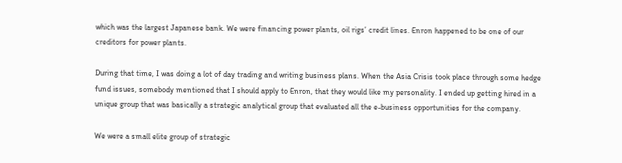which was the largest Japanese bank. We were financing power plants, oil rigs’ credit lines. Enron happened to be one of our creditors for power plants.

During that time, I was doing a lot of day trading and writing business plans. When the Asia Crisis took place through some hedge fund issues, somebody mentioned that I should apply to Enron, that they would like my personality. I ended up getting hired in a unique group that was basically a strategic analytical group that evaluated all the e-business opportunities for the company.

We were a small elite group of strategic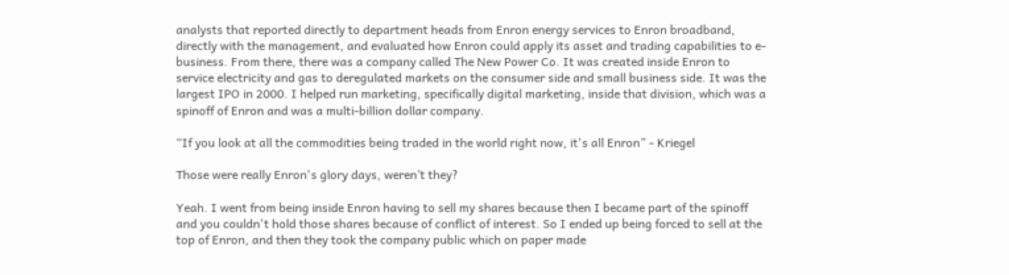analysts that reported directly to department heads from Enron energy services to Enron broadband, directly with the management, and evaluated how Enron could apply its asset and trading capabilities to e-business. From there, there was a company called The New Power Co. It was created inside Enron to service electricity and gas to deregulated markets on the consumer side and small business side. It was the largest IPO in 2000. I helped run marketing, specifically digital marketing, inside that division, which was a spinoff of Enron and was a multi-billion dollar company.

“If you look at all the commodities being traded in the world right now, it's all Enron” - Kriegel

Those were really Enron's glory days, weren’t they?

Yeah. I went from being inside Enron having to sell my shares because then I became part of the spinoff and you couldn't hold those shares because of conflict of interest. So I ended up being forced to sell at the top of Enron, and then they took the company public which on paper made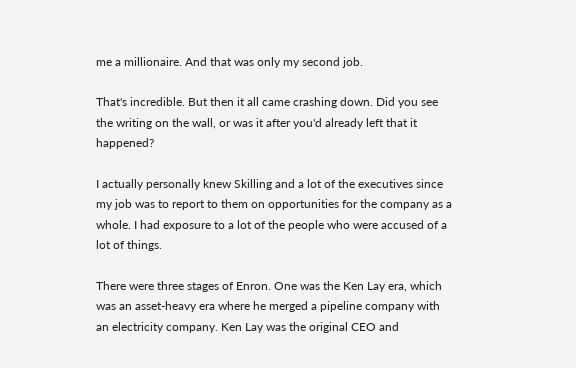me a millionaire. And that was only my second job.

That's incredible. But then it all came crashing down. Did you see the writing on the wall, or was it after you'd already left that it happened?

I actually personally knew Skilling and a lot of the executives since my job was to report to them on opportunities for the company as a whole. I had exposure to a lot of the people who were accused of a lot of things.

There were three stages of Enron. One was the Ken Lay era, which was an asset-heavy era where he merged a pipeline company with an electricity company. Ken Lay was the original CEO and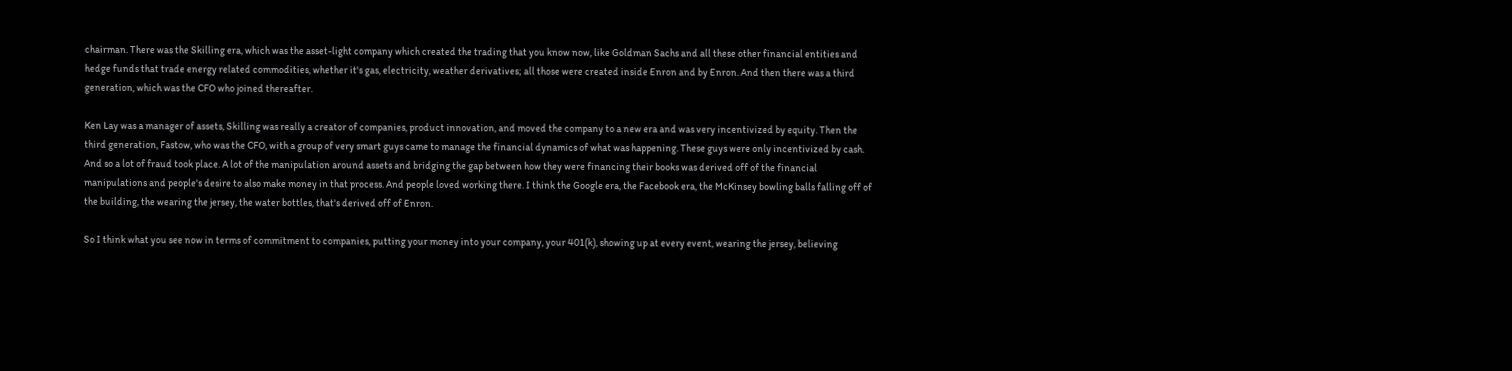chairman. There was the Skilling era, which was the asset-light company which created the trading that you know now, like Goldman Sachs and all these other financial entities and hedge funds that trade energy related commodities, whether it's gas, electricity, weather derivatives; all those were created inside Enron and by Enron. And then there was a third generation, which was the CFO who joined thereafter.

Ken Lay was a manager of assets, Skilling was really a creator of companies, product innovation, and moved the company to a new era and was very incentivized by equity. Then the third generation, Fastow, who was the CFO, with a group of very smart guys came to manage the financial dynamics of what was happening. These guys were only incentivized by cash. And so a lot of fraud took place. A lot of the manipulation around assets and bridging the gap between how they were financing their books was derived off of the financial manipulations and people's desire to also make money in that process. And people loved working there. I think the Google era, the Facebook era, the McKinsey bowling balls falling off of the building, the wearing the jersey, the water bottles, that's derived off of Enron.

So I think what you see now in terms of commitment to companies, putting your money into your company, your 401(k), showing up at every event, wearing the jersey, believing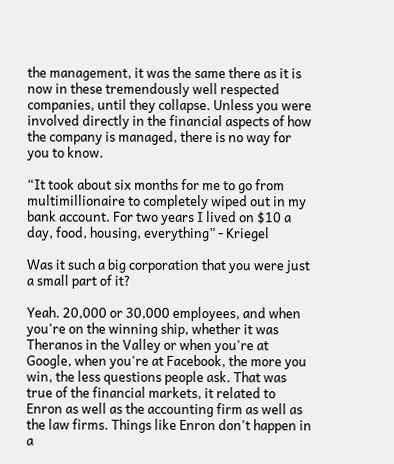the management, it was the same there as it is now in these tremendously well respected companies, until they collapse. Unless you were involved directly in the financial aspects of how the company is managed, there is no way for you to know.

“It took about six months for me to go from multimillionaire to completely wiped out in my bank account. For two years I lived on $10 a day, food, housing, everything” - Kriegel

Was it such a big corporation that you were just a small part of it?

Yeah. 20,000 or 30,000 employees, and when you're on the winning ship, whether it was Theranos in the Valley or when you're at Google, when you're at Facebook, the more you win, the less questions people ask. That was true of the financial markets, it related to Enron as well as the accounting firm as well as the law firms. Things like Enron don't happen in a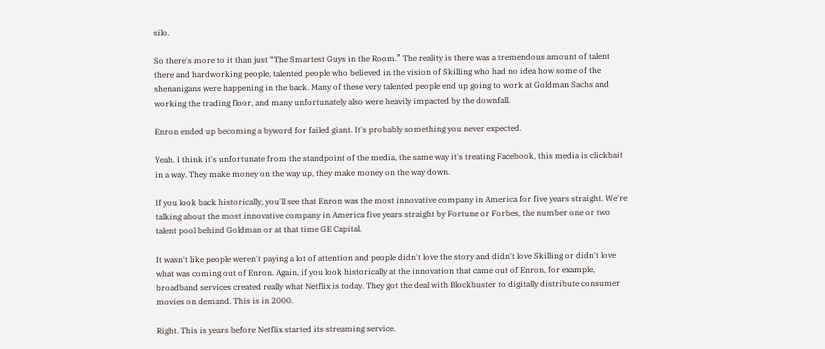silo.

So there's more to it than just “The Smartest Guys in the Room.” The reality is there was a tremendous amount of talent there and hardworking people, talented people who believed in the vision of Skilling who had no idea how some of the shenanigans were happening in the back. Many of these very talented people end up going to work at Goldman Sachs and working the trading floor, and many unfortunately also were heavily impacted by the downfall.

Enron ended up becoming a byword for failed giant. It's probably something you never expected.

Yeah. I think it's unfortunate from the standpoint of the media, the same way it's treating Facebook, this media is clickbait in a way. They make money on the way up, they make money on the way down.

If you look back historically, you'll see that Enron was the most innovative company in America for five years straight. We're talking about the most innovative company in America five years straight by Fortune or Forbes, the number one or two talent pool behind Goldman or at that time GE Capital.

It wasn't like people weren't paying a lot of attention and people didn't love the story and didn't love Skilling or didn't love what was coming out of Enron. Again, if you look historically at the innovation that came out of Enron, for example, broadband services created really what Netflix is today. They got the deal with Blockbuster to digitally distribute consumer movies on demand. This is in 2000.

Right. This is years before Netflix started its streaming service.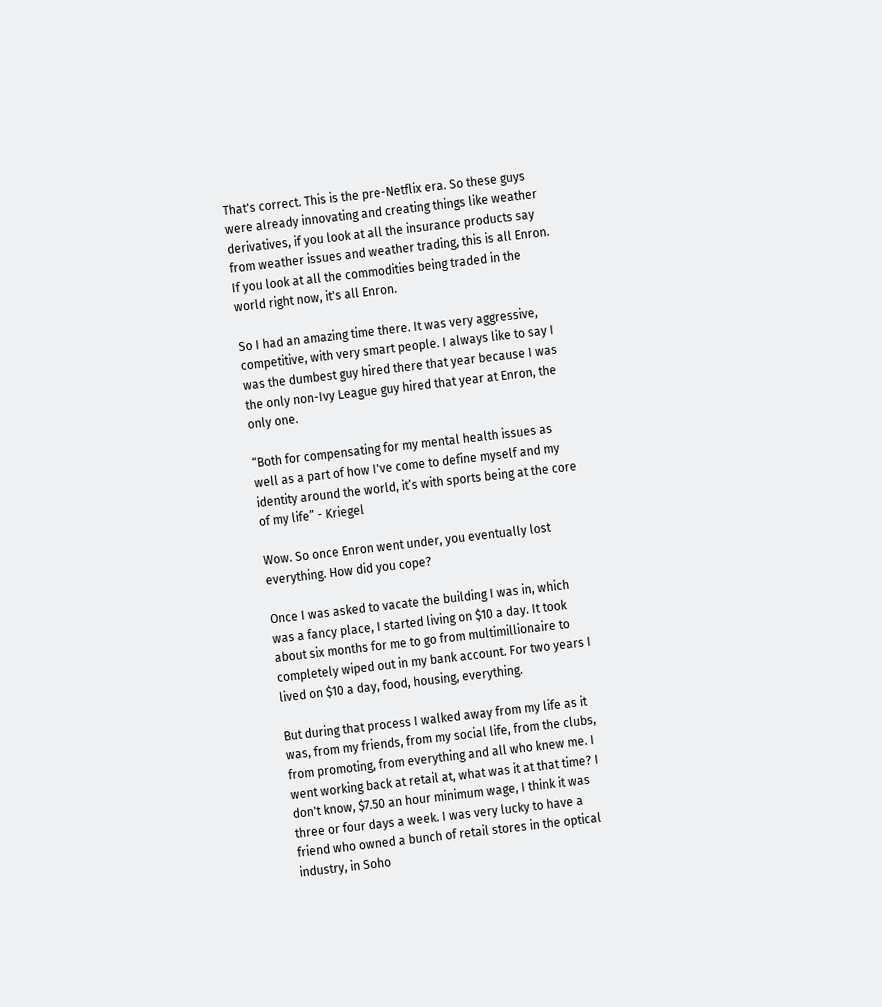That's correct. This is the pre-Netflix era. So these guys were already innovating and creating things like weather derivatives, if you look at all the insurance products say from weather issues and weather trading, this is all Enron. If you look at all the commodities being traded in the world right now, it's all Enron.

So I had an amazing time there. It was very aggressive, competitive, with very smart people. I always like to say I was the dumbest guy hired there that year because I was the only non-Ivy League guy hired that year at Enron, the only one.

“Both for compensating for my mental health issues as well as a part of how I've come to define myself and my identity around the world, it’s with sports being at the core of my life” - Kriegel

Wow. So once Enron went under, you eventually lost everything. How did you cope?

Once I was asked to vacate the building I was in, which was a fancy place, I started living on $10 a day. It took about six months for me to go from multimillionaire to completely wiped out in my bank account. For two years I lived on $10 a day, food, housing, everything.

But during that process I walked away from my life as it was, from my friends, from my social life, from the clubs, from promoting, from everything and all who knew me. I went working back at retail at, what was it at that time? I don't know, $7.50 an hour minimum wage, I think it was three or four days a week. I was very lucky to have a friend who owned a bunch of retail stores in the optical industry, in Soho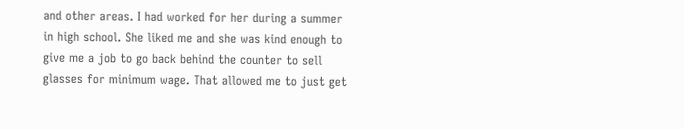and other areas. I had worked for her during a summer in high school. She liked me and she was kind enough to give me a job to go back behind the counter to sell glasses for minimum wage. That allowed me to just get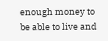enough money to be able to live and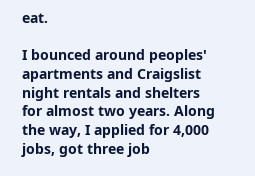eat.

I bounced around peoples' apartments and Craigslist night rentals and shelters for almost two years. Along the way, I applied for 4,000 jobs, got three job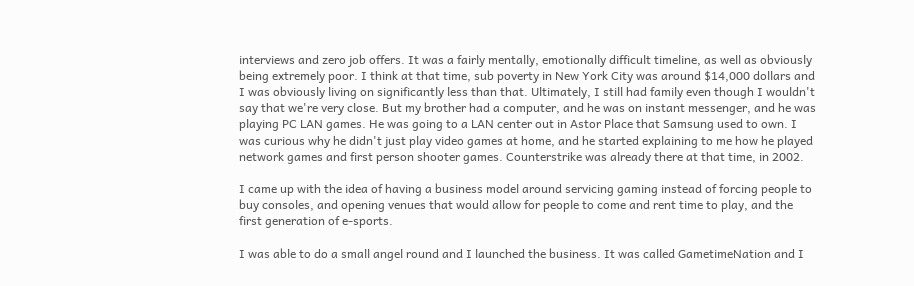interviews and zero job offers. It was a fairly mentally, emotionally difficult timeline, as well as obviously being extremely poor. I think at that time, sub poverty in New York City was around $14,000 dollars and I was obviously living on significantly less than that. Ultimately, I still had family even though I wouldn't say that we're very close. But my brother had a computer, and he was on instant messenger, and he was playing PC LAN games. He was going to a LAN center out in Astor Place that Samsung used to own. I was curious why he didn't just play video games at home, and he started explaining to me how he played network games and first person shooter games. Counterstrike was already there at that time, in 2002.

I came up with the idea of having a business model around servicing gaming instead of forcing people to buy consoles, and opening venues that would allow for people to come and rent time to play, and the first generation of e-sports.

I was able to do a small angel round and I launched the business. It was called GametimeNation and I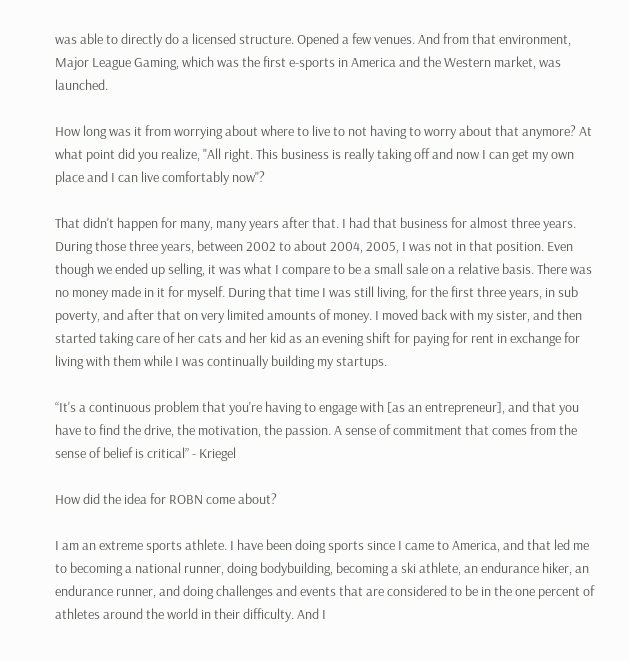was able to directly do a licensed structure. Opened a few venues. And from that environment, Major League Gaming, which was the first e-sports in America and the Western market, was launched.

How long was it from worrying about where to live to not having to worry about that anymore? At what point did you realize, "All right. This business is really taking off and now I can get my own place and I can live comfortably now"?

That didn't happen for many, many years after that. I had that business for almost three years. During those three years, between 2002 to about 2004, 2005, I was not in that position. Even though we ended up selling, it was what I compare to be a small sale on a relative basis. There was no money made in it for myself. During that time I was still living, for the first three years, in sub poverty, and after that on very limited amounts of money. I moved back with my sister, and then started taking care of her cats and her kid as an evening shift for paying for rent in exchange for living with them while I was continually building my startups.

“It's a continuous problem that you're having to engage with [as an entrepreneur], and that you have to find the drive, the motivation, the passion. A sense of commitment that comes from the sense of belief is critical” - Kriegel

How did the idea for ROBN come about?

I am an extreme sports athlete. I have been doing sports since I came to America, and that led me to becoming a national runner, doing bodybuilding, becoming a ski athlete, an endurance hiker, an endurance runner, and doing challenges and events that are considered to be in the one percent of athletes around the world in their difficulty. And I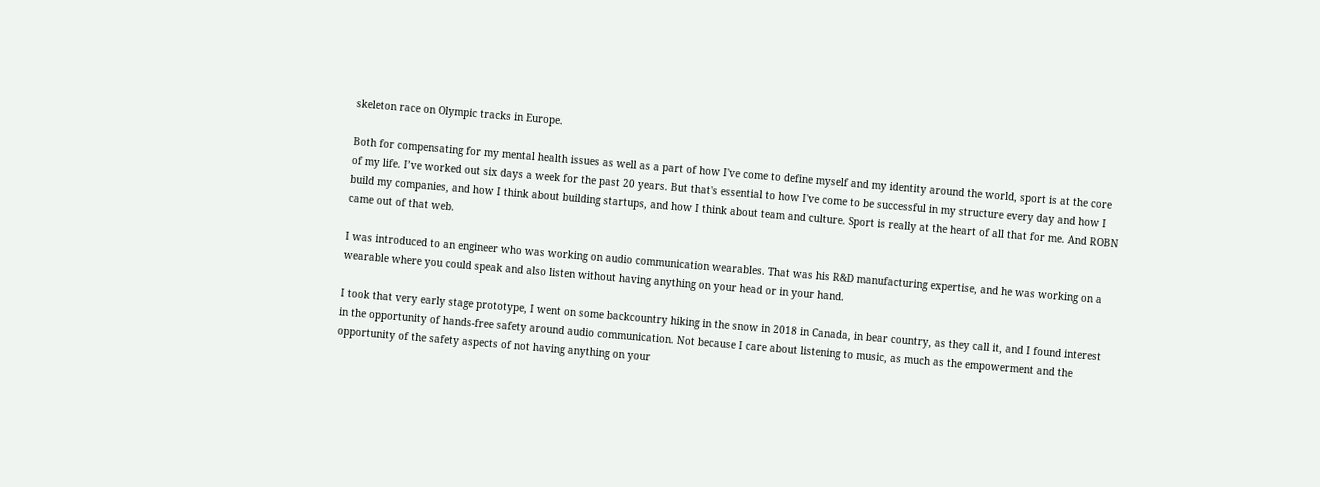skeleton race on Olympic tracks in Europe.

Both for compensating for my mental health issues as well as a part of how I've come to define myself and my identity around the world, sport is at the core of my life. I’ve worked out six days a week for the past 20 years. But that's essential to how I've come to be successful in my structure every day and how I build my companies, and how I think about building startups, and how I think about team and culture. Sport is really at the heart of all that for me. And ROBN came out of that web.

I was introduced to an engineer who was working on audio communication wearables. That was his R&D manufacturing expertise, and he was working on a wearable where you could speak and also listen without having anything on your head or in your hand.

I took that very early stage prototype, I went on some backcountry hiking in the snow in 2018 in Canada, in bear country, as they call it, and I found interest in the opportunity of hands-free safety around audio communication. Not because I care about listening to music, as much as the empowerment and the opportunity of the safety aspects of not having anything on your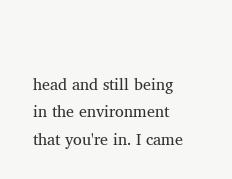head and still being in the environment that you're in. I came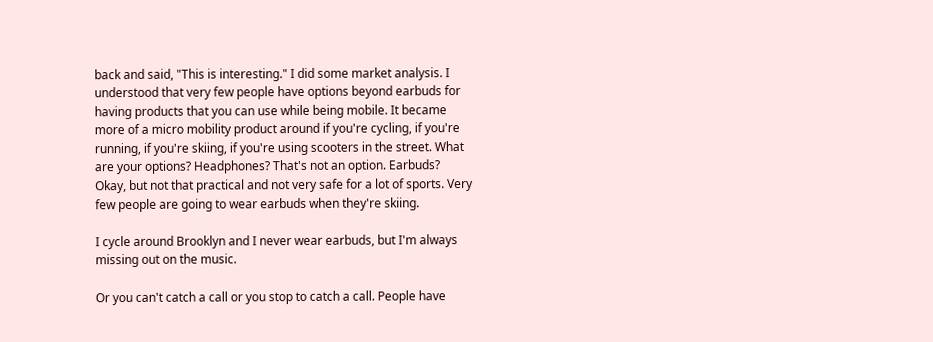back and said, "This is interesting." I did some market analysis. I understood that very few people have options beyond earbuds for having products that you can use while being mobile. It became more of a micro mobility product around if you're cycling, if you're running, if you're skiing, if you're using scooters in the street. What are your options? Headphones? That's not an option. Earbuds? Okay, but not that practical and not very safe for a lot of sports. Very few people are going to wear earbuds when they're skiing.

I cycle around Brooklyn and I never wear earbuds, but I'm always missing out on the music.

Or you can't catch a call or you stop to catch a call. People have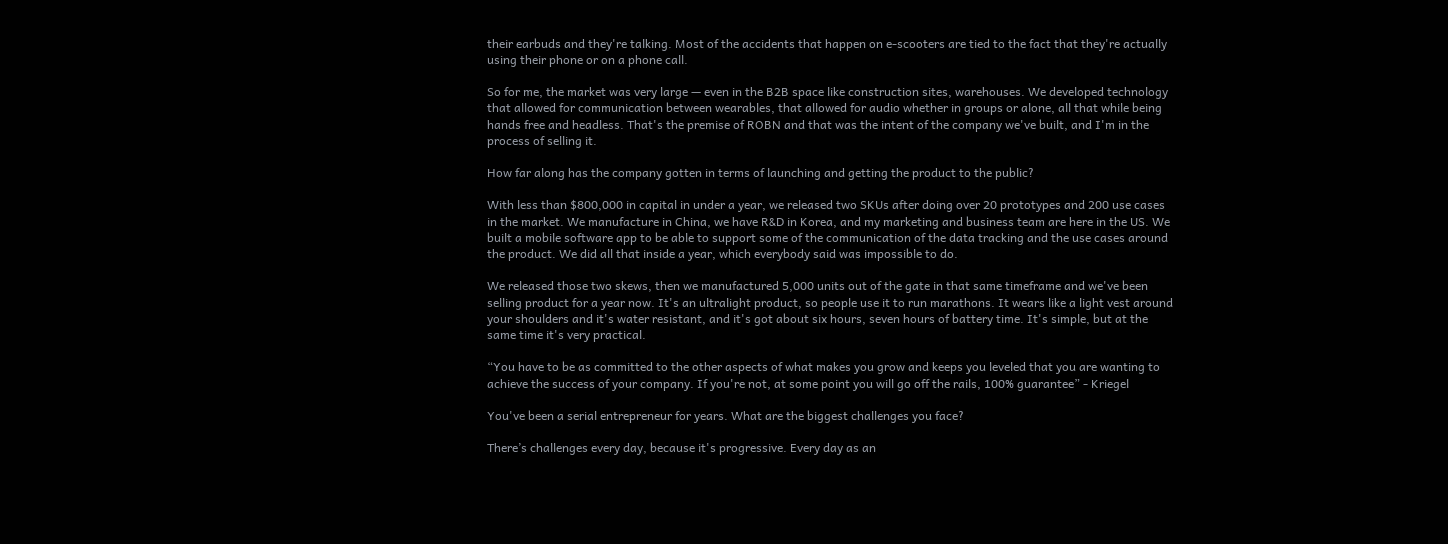their earbuds and they're talking. Most of the accidents that happen on e-scooters are tied to the fact that they're actually using their phone or on a phone call.

So for me, the market was very large — even in the B2B space like construction sites, warehouses. We developed technology that allowed for communication between wearables, that allowed for audio whether in groups or alone, all that while being hands free and headless. That's the premise of ROBN and that was the intent of the company we've built, and I'm in the process of selling it.

How far along has the company gotten in terms of launching and getting the product to the public?

With less than $800,000 in capital in under a year, we released two SKUs after doing over 20 prototypes and 200 use cases in the market. We manufacture in China, we have R&D in Korea, and my marketing and business team are here in the US. We built a mobile software app to be able to support some of the communication of the data tracking and the use cases around the product. We did all that inside a year, which everybody said was impossible to do.

We released those two skews, then we manufactured 5,000 units out of the gate in that same timeframe and we've been selling product for a year now. It's an ultralight product, so people use it to run marathons. It wears like a light vest around your shoulders and it's water resistant, and it's got about six hours, seven hours of battery time. It's simple, but at the same time it's very practical.

“You have to be as committed to the other aspects of what makes you grow and keeps you leveled that you are wanting to achieve the success of your company. If you're not, at some point you will go off the rails, 100% guarantee” - Kriegel

You've been a serial entrepreneur for years. What are the biggest challenges you face?

There’s challenges every day, because it's progressive. Every day as an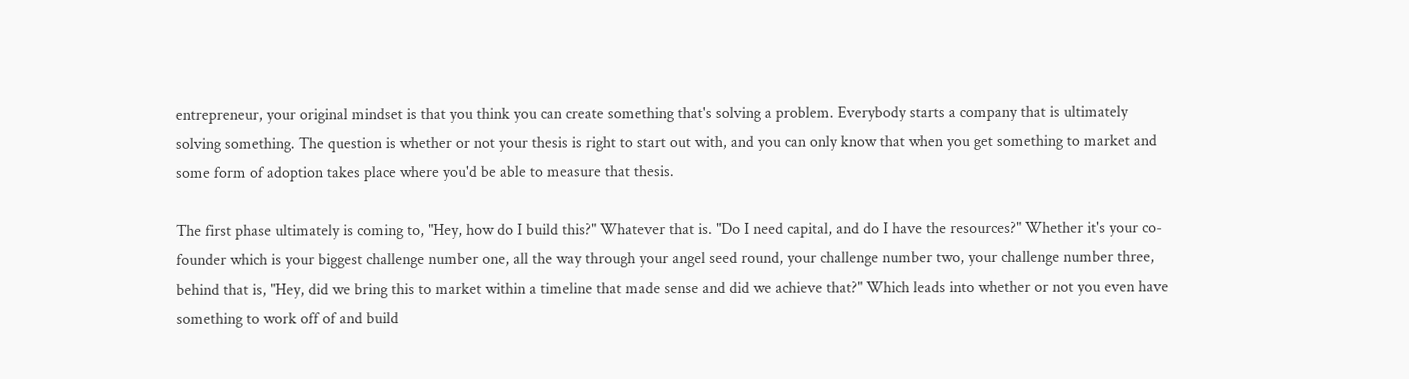entrepreneur, your original mindset is that you think you can create something that's solving a problem. Everybody starts a company that is ultimately solving something. The question is whether or not your thesis is right to start out with, and you can only know that when you get something to market and some form of adoption takes place where you'd be able to measure that thesis.

The first phase ultimately is coming to, "Hey, how do I build this?" Whatever that is. "Do I need capital, and do I have the resources?" Whether it's your co-founder which is your biggest challenge number one, all the way through your angel seed round, your challenge number two, your challenge number three, behind that is, "Hey, did we bring this to market within a timeline that made sense and did we achieve that?" Which leads into whether or not you even have something to work off of and build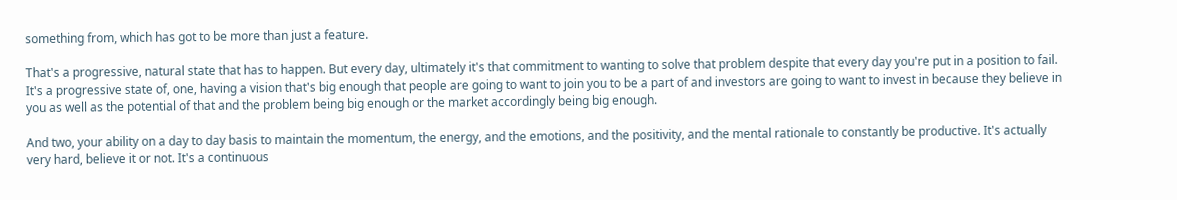something from, which has got to be more than just a feature.

That's a progressive, natural state that has to happen. But every day, ultimately it's that commitment to wanting to solve that problem despite that every day you're put in a position to fail. It's a progressive state of, one, having a vision that's big enough that people are going to want to join you to be a part of and investors are going to want to invest in because they believe in you as well as the potential of that and the problem being big enough or the market accordingly being big enough.

And two, your ability on a day to day basis to maintain the momentum, the energy, and the emotions, and the positivity, and the mental rationale to constantly be productive. It's actually very hard, believe it or not. It's a continuous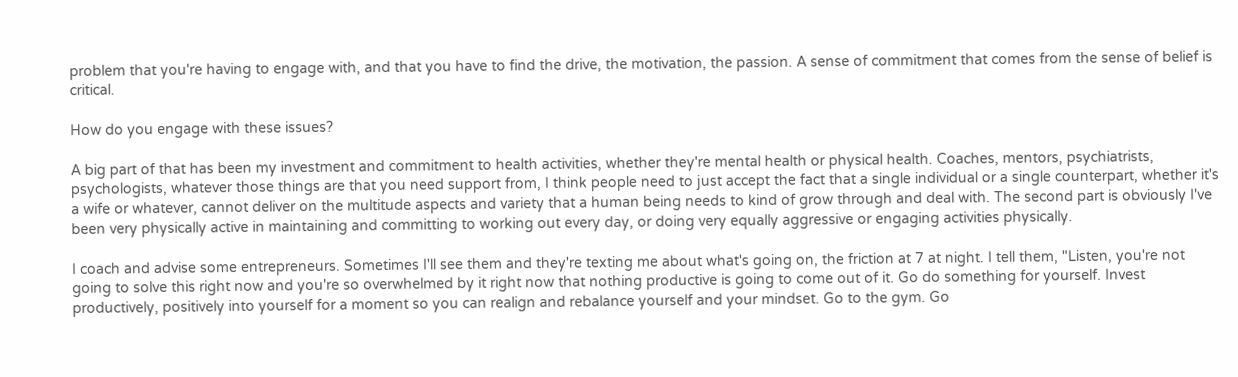problem that you're having to engage with, and that you have to find the drive, the motivation, the passion. A sense of commitment that comes from the sense of belief is critical.

How do you engage with these issues?

A big part of that has been my investment and commitment to health activities, whether they're mental health or physical health. Coaches, mentors, psychiatrists, psychologists, whatever those things are that you need support from, I think people need to just accept the fact that a single individual or a single counterpart, whether it's a wife or whatever, cannot deliver on the multitude aspects and variety that a human being needs to kind of grow through and deal with. The second part is obviously I've been very physically active in maintaining and committing to working out every day, or doing very equally aggressive or engaging activities physically.

I coach and advise some entrepreneurs. Sometimes I'll see them and they're texting me about what's going on, the friction at 7 at night. I tell them, "Listen, you're not going to solve this right now and you're so overwhelmed by it right now that nothing productive is going to come out of it. Go do something for yourself. Invest productively, positively into yourself for a moment so you can realign and rebalance yourself and your mindset. Go to the gym. Go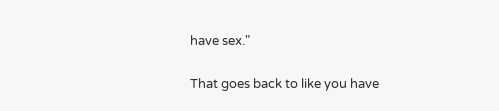have sex."

That goes back to like you have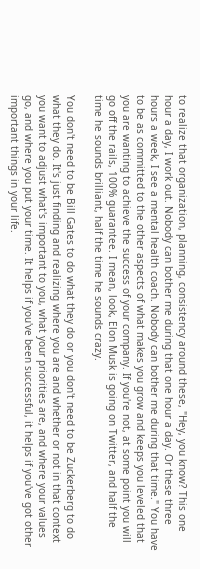to realize that organization, planning, consistency around these, "Hey, you know? This one hour a day, I work out. Nobody can bother me during that one hour a day. Or these three hours a week, I see a mental health coach. Nobody can bother me during that time." You have to be as committed to the other aspects of what makes you grow and keeps you leveled that you are wanting to achieve the success of your company. If you're not, at some point you will go off the rails, 100% guarantee. I mean, look, Elon Musk is going on Twitter, and half the time he sounds brilliant, half the time he sounds crazy.

You don't need to be Bill Gates to do what they do or you don't need to be Zuckerberg to do what they do. It's just finding and realizing where you are and whether or not in that context you want to adjust what's important to you, what your priorities are, and where your values go, and where you put your time. It helps if you've been successful, it helps if you've got other important things in your life.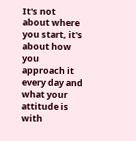It's not about where you start, it's about how you approach it every day and what your attitude is with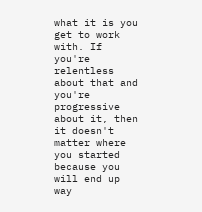what it is you get to work with. If you're relentless about that and you're progressive about it, then it doesn't matter where you started because you will end up way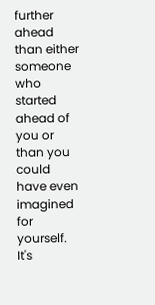further ahead than either someone who started ahead of you or than you could have even imagined for yourself. It's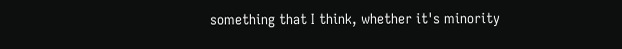something that I think, whether it's minority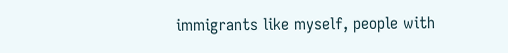immigrants like myself, people with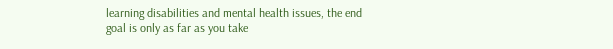learning disabilities and mental health issues, the end goal is only as far as you take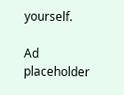yourself.

Ad placeholder